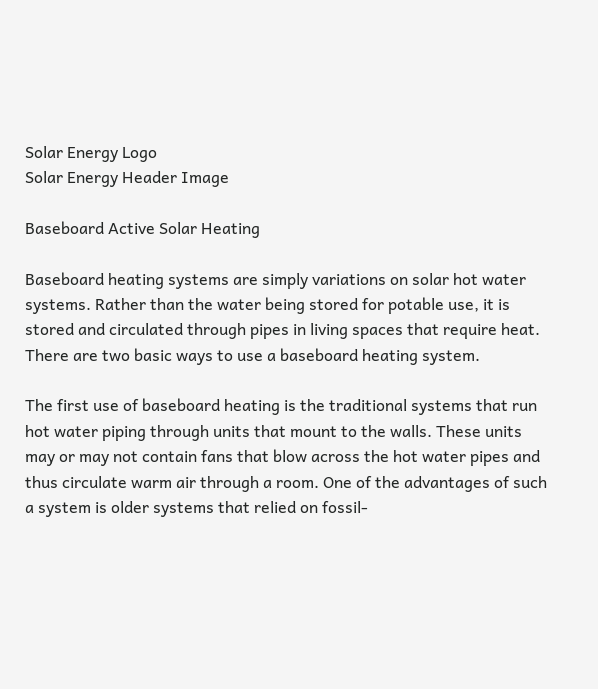Solar Energy Logo
Solar Energy Header Image

Baseboard Active Solar Heating

Baseboard heating systems are simply variations on solar hot water systems. Rather than the water being stored for potable use, it is stored and circulated through pipes in living spaces that require heat. There are two basic ways to use a baseboard heating system.

The first use of baseboard heating is the traditional systems that run hot water piping through units that mount to the walls. These units may or may not contain fans that blow across the hot water pipes and thus circulate warm air through a room. One of the advantages of such a system is older systems that relied on fossil-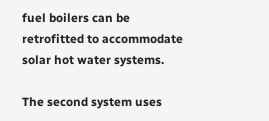fuel boilers can be retrofitted to accommodate solar hot water systems.

The second system uses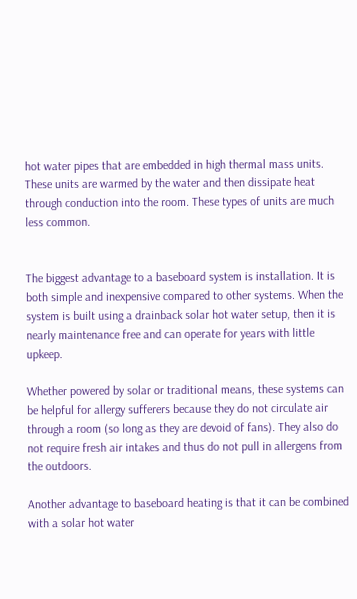hot water pipes that are embedded in high thermal mass units. These units are warmed by the water and then dissipate heat through conduction into the room. These types of units are much less common.


The biggest advantage to a baseboard system is installation. It is both simple and inexpensive compared to other systems. When the system is built using a drainback solar hot water setup, then it is nearly maintenance free and can operate for years with little upkeep.

Whether powered by solar or traditional means, these systems can be helpful for allergy sufferers because they do not circulate air through a room (so long as they are devoid of fans). They also do not require fresh air intakes and thus do not pull in allergens from the outdoors.

Another advantage to baseboard heating is that it can be combined with a solar hot water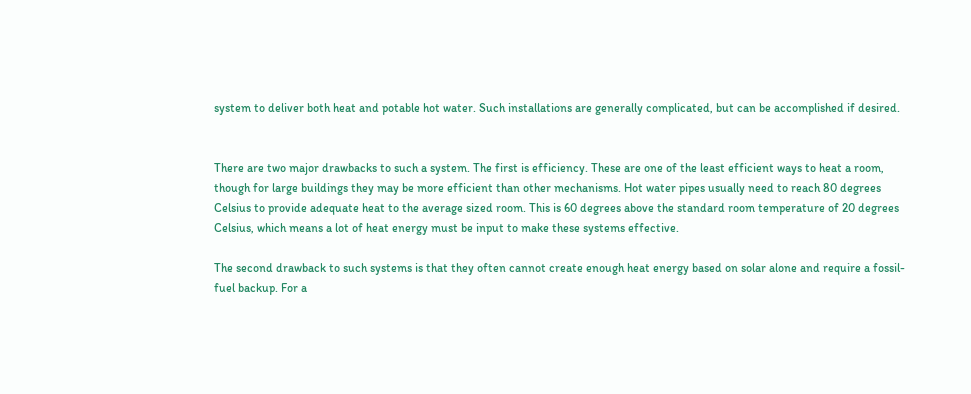system to deliver both heat and potable hot water. Such installations are generally complicated, but can be accomplished if desired.


There are two major drawbacks to such a system. The first is efficiency. These are one of the least efficient ways to heat a room, though for large buildings they may be more efficient than other mechanisms. Hot water pipes usually need to reach 80 degrees Celsius to provide adequate heat to the average sized room. This is 60 degrees above the standard room temperature of 20 degrees Celsius, which means a lot of heat energy must be input to make these systems effective.

The second drawback to such systems is that they often cannot create enough heat energy based on solar alone and require a fossil-fuel backup. For a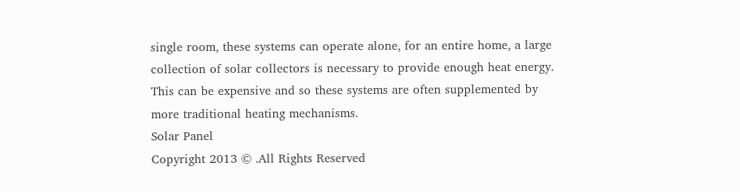single room, these systems can operate alone, for an entire home, a large collection of solar collectors is necessary to provide enough heat energy. This can be expensive and so these systems are often supplemented by more traditional heating mechanisms.
Solar Panel
Copyright 2013 © .All Rights Reserved